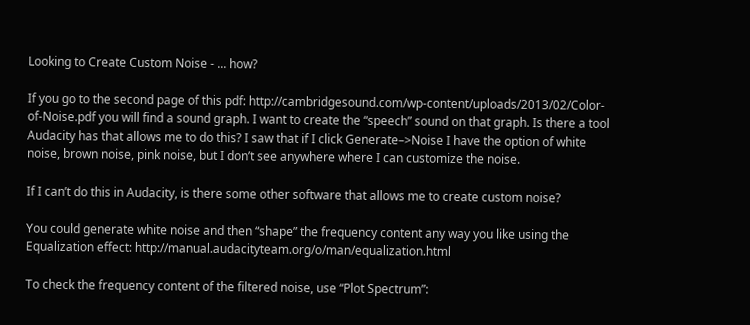Looking to Create Custom Noise - ... how?

If you go to the second page of this pdf: http://cambridgesound.com/wp-content/uploads/2013/02/Color-of-Noise.pdf you will find a sound graph. I want to create the “speech” sound on that graph. Is there a tool Audacity has that allows me to do this? I saw that if I click Generate–>Noise I have the option of white noise, brown noise, pink noise, but I don’t see anywhere where I can customize the noise.

If I can’t do this in Audacity, is there some other software that allows me to create custom noise?

You could generate white noise and then “shape” the frequency content any way you like using the Equalization effect: http://manual.audacityteam.org/o/man/equalization.html

To check the frequency content of the filtered noise, use “Plot Spectrum”: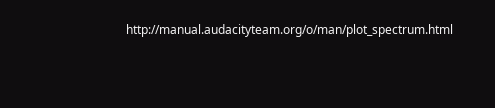http://manual.audacityteam.org/o/man/plot_spectrum.html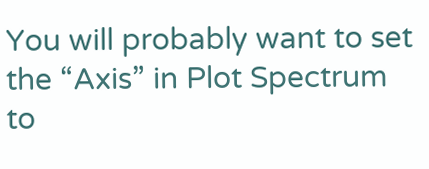You will probably want to set the “Axis” in Plot Spectrum to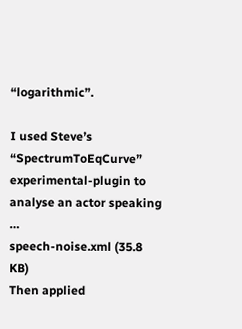“logarithmic”.

I used Steve’s “SpectrumToEqCurve” experimental-plugin to analyse an actor speaking …
speech-noise.xml (35.8 KB)
Then applied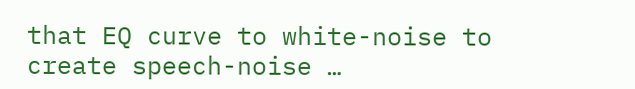that EQ curve to white-noise to create speech-noise …